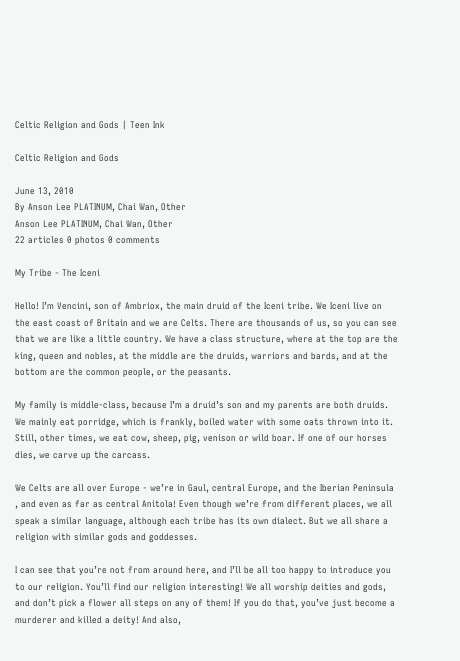Celtic Religion and Gods | Teen Ink

Celtic Religion and Gods

June 13, 2010
By Anson Lee PLATINUM, Chai Wan, Other
Anson Lee PLATINUM, Chai Wan, Other
22 articles 0 photos 0 comments

My Tribe - The Iceni

Hello! I’m Vencini, son of Ambriox, the main druid of the Iceni tribe. We Iceni live on the east coast of Britain and we are Celts. There are thousands of us, so you can see that we are like a little country. We have a class structure, where at the top are the king, queen and nobles, at the middle are the druids, warriors and bards, and at the bottom are the common people, or the peasants.

My family is middle-class, because I’m a druid’s son and my parents are both druids. We mainly eat porridge, which is frankly, boiled water with some oats thrown into it. Still, other times, we eat cow, sheep, pig, venison or wild boar. If one of our horses dies, we carve up the carcass.

We Celts are all over Europe - we’re in Gaul, central Europe, and the Iberian Peninsula , and even as far as central Anitola! Even though we’re from different places, we all speak a similar language, although each tribe has its own dialect. But we all share a religion with similar gods and goddesses.

I can see that you’re not from around here, and I’ll be all too happy to introduce you to our religion. You’ll find our religion interesting! We all worship deities and gods, and don’t pick a flower all steps on any of them! If you do that, you’ve just become a murderer and killed a deity! And also,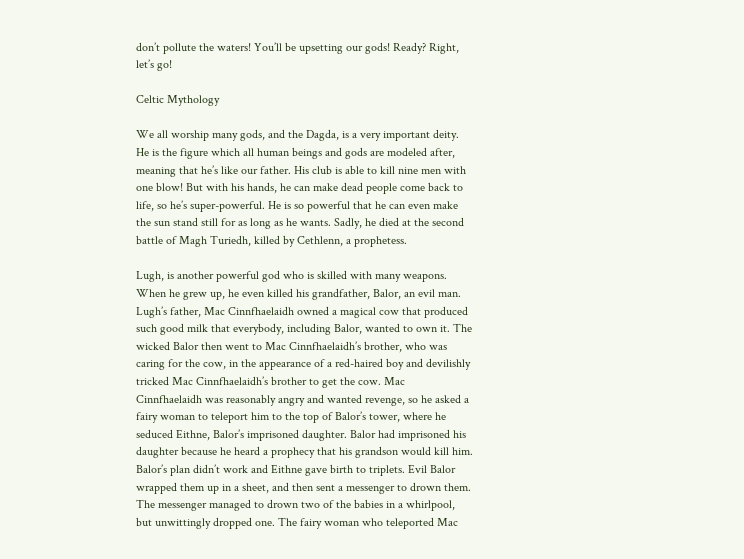don’t pollute the waters! You’ll be upsetting our gods! Ready? Right, let’s go!

Celtic Mythology

We all worship many gods, and the Dagda, is a very important deity. He is the figure which all human beings and gods are modeled after, meaning that he’s like our father. His club is able to kill nine men with one blow! But with his hands, he can make dead people come back to life, so he’s super-powerful. He is so powerful that he can even make the sun stand still for as long as he wants. Sadly, he died at the second battle of Magh Turiedh, killed by Cethlenn, a prophetess.

Lugh, is another powerful god who is skilled with many weapons. When he grew up, he even killed his grandfather, Balor, an evil man. Lugh’s father, Mac Cinnfhaelaidh owned a magical cow that produced such good milk that everybody, including Balor, wanted to own it. The wicked Balor then went to Mac Cinnfhaelaidh’s brother, who was caring for the cow, in the appearance of a red-haired boy and devilishly tricked Mac Cinnfhaelaidh’s brother to get the cow. Mac Cinnfhaelaidh was reasonably angry and wanted revenge, so he asked a fairy woman to teleport him to the top of Balor’s tower, where he seduced Eithne, Balor’s imprisoned daughter. Balor had imprisoned his daughter because he heard a prophecy that his grandson would kill him. Balor’s plan didn’t work and Eithne gave birth to triplets. Evil Balor wrapped them up in a sheet, and then sent a messenger to drown them. The messenger managed to drown two of the babies in a whirlpool, but unwittingly dropped one. The fairy woman who teleported Mac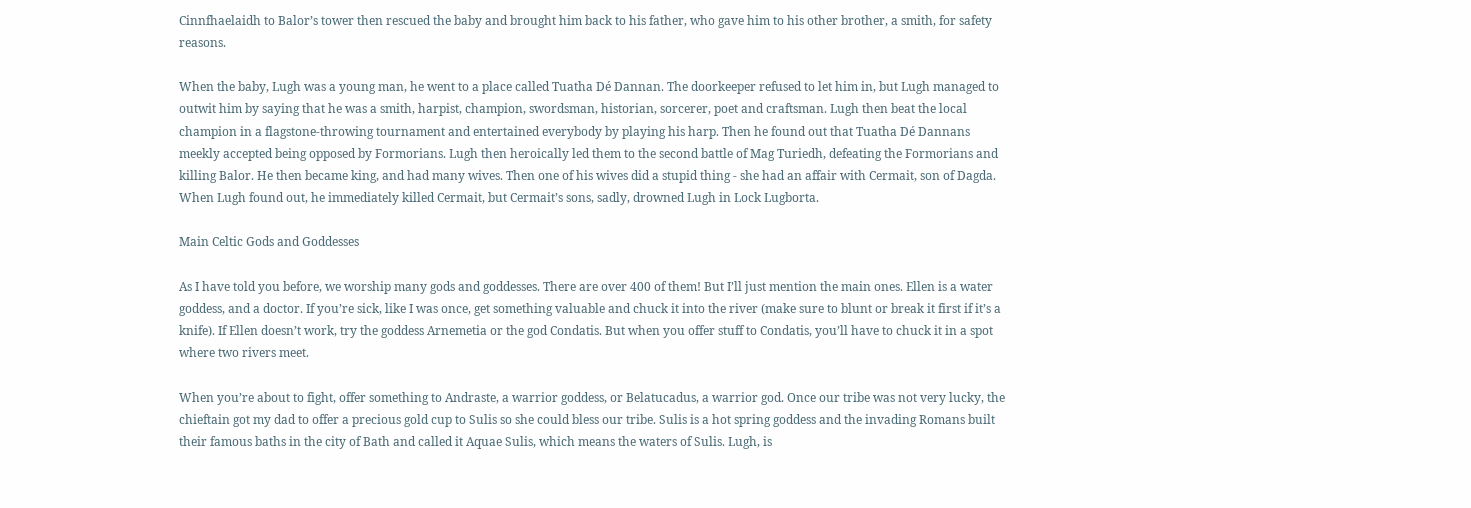Cinnfhaelaidh to Balor’s tower then rescued the baby and brought him back to his father, who gave him to his other brother, a smith, for safety reasons.

When the baby, Lugh was a young man, he went to a place called Tuatha Dé Dannan. The doorkeeper refused to let him in, but Lugh managed to outwit him by saying that he was a smith, harpist, champion, swordsman, historian, sorcerer, poet and craftsman. Lugh then beat the local champion in a flagstone-throwing tournament and entertained everybody by playing his harp. Then he found out that Tuatha Dé Dannans meekly accepted being opposed by Formorians. Lugh then heroically led them to the second battle of Mag Turiedh, defeating the Formorians and killing Balor. He then became king, and had many wives. Then one of his wives did a stupid thing - she had an affair with Cermait, son of Dagda. When Lugh found out, he immediately killed Cermait, but Cermait’s sons, sadly, drowned Lugh in Lock Lugborta.

Main Celtic Gods and Goddesses

As I have told you before, we worship many gods and goddesses. There are over 400 of them! But I’ll just mention the main ones. Ellen is a water goddess, and a doctor. If you’re sick, like I was once, get something valuable and chuck it into the river (make sure to blunt or break it first if it’s a knife). If Ellen doesn’t work, try the goddess Arnemetia or the god Condatis. But when you offer stuff to Condatis, you’ll have to chuck it in a spot where two rivers meet.

When you’re about to fight, offer something to Andraste, a warrior goddess, or Belatucadus, a warrior god. Once our tribe was not very lucky, the chieftain got my dad to offer a precious gold cup to Sulis so she could bless our tribe. Sulis is a hot spring goddess and the invading Romans built their famous baths in the city of Bath and called it Aquae Sulis, which means the waters of Sulis. Lugh, is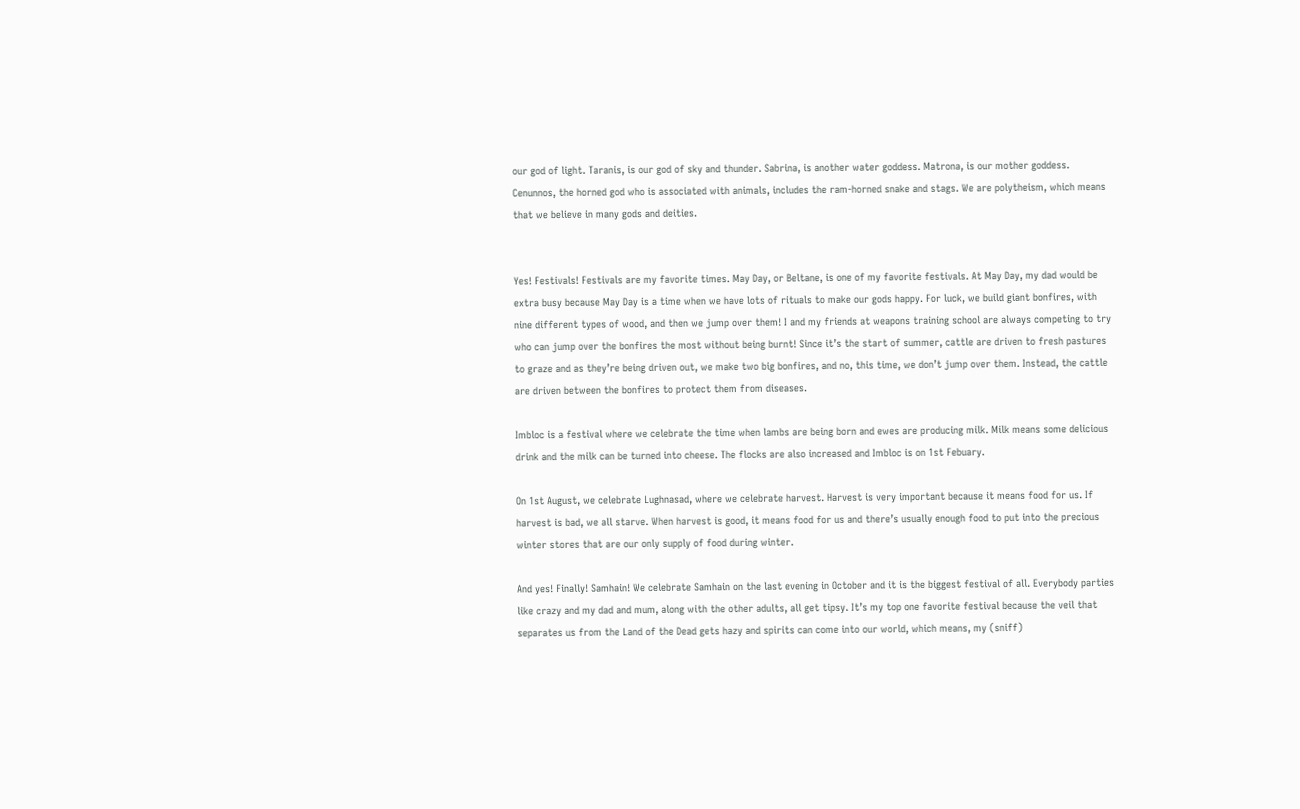our god of light. Taranis, is our god of sky and thunder. Sabrina, is another water goddess. Matrona, is our mother goddess. Cenunnos, the horned god who is associated with animals, includes the ram-horned snake and stags. We are polytheism, which means that we believe in many gods and deities.


Yes! Festivals! Festivals are my favorite times. May Day, or Beltane, is one of my favorite festivals. At May Day, my dad would be extra busy because May Day is a time when we have lots of rituals to make our gods happy. For luck, we build giant bonfires, with nine different types of wood, and then we jump over them! I and my friends at weapons training school are always competing to try who can jump over the bonfires the most without being burnt! Since it’s the start of summer, cattle are driven to fresh pastures to graze and as they’re being driven out, we make two big bonfires, and no, this time, we don’t jump over them. Instead, the cattle are driven between the bonfires to protect them from diseases.

Imbloc is a festival where we celebrate the time when lambs are being born and ewes are producing milk. Milk means some delicious drink and the milk can be turned into cheese. The flocks are also increased and Imbloc is on 1st Febuary.

On 1st August, we celebrate Lughnasad, where we celebrate harvest. Harvest is very important because it means food for us. If harvest is bad, we all starve. When harvest is good, it means food for us and there’s usually enough food to put into the precious winter stores that are our only supply of food during winter.

And yes! Finally! Samhain! We celebrate Samhain on the last evening in October and it is the biggest festival of all. Everybody parties like crazy and my dad and mum, along with the other adults, all get tipsy. It’s my top one favorite festival because the veil that separates us from the Land of the Dead gets hazy and spirits can come into our world, which means, my (sniff)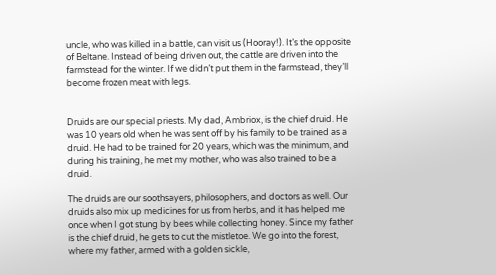uncle, who was killed in a battle, can visit us (Hooray!). It’s the opposite of Beltane. Instead of being driven out, the cattle are driven into the farmstead for the winter. If we didn’t put them in the farmstead, they’ll become frozen meat with legs.


Druids are our special priests. My dad, Ambriox, is the chief druid. He was 10 years old when he was sent off by his family to be trained as a druid. He had to be trained for 20 years, which was the minimum, and during his training, he met my mother, who was also trained to be a druid.

The druids are our soothsayers, philosophers, and doctors as well. Our druids also mix up medicines for us from herbs, and it has helped me once when I got stung by bees while collecting honey. Since my father is the chief druid, he gets to cut the mistletoe. We go into the forest, where my father, armed with a golden sickle,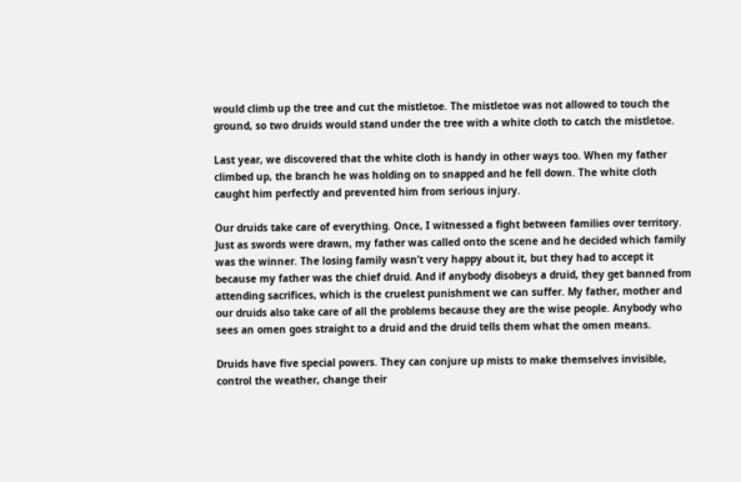would climb up the tree and cut the mistletoe. The mistletoe was not allowed to touch the ground, so two druids would stand under the tree with a white cloth to catch the mistletoe.

Last year, we discovered that the white cloth is handy in other ways too. When my father climbed up, the branch he was holding on to snapped and he fell down. The white cloth caught him perfectly and prevented him from serious injury.

Our druids take care of everything. Once, I witnessed a fight between families over territory. Just as swords were drawn, my father was called onto the scene and he decided which family was the winner. The losing family wasn’t very happy about it, but they had to accept it because my father was the chief druid. And if anybody disobeys a druid, they get banned from attending sacrifices, which is the cruelest punishment we can suffer. My father, mother and our druids also take care of all the problems because they are the wise people. Anybody who sees an omen goes straight to a druid and the druid tells them what the omen means.

Druids have five special powers. They can conjure up mists to make themselves invisible, control the weather, change their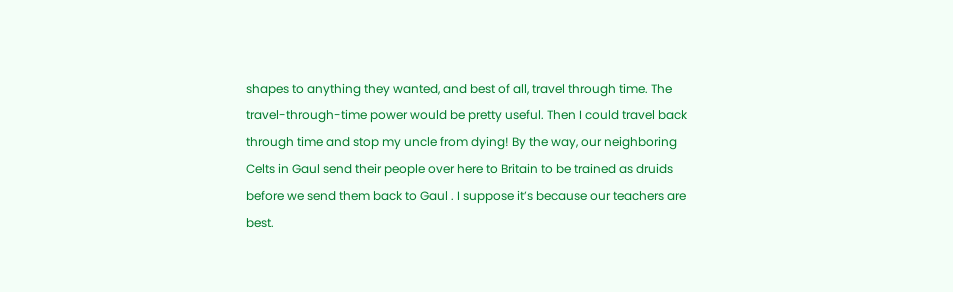shapes to anything they wanted, and best of all, travel through time. The travel-through-time power would be pretty useful. Then I could travel back through time and stop my uncle from dying! By the way, our neighboring Celts in Gaul send their people over here to Britain to be trained as druids before we send them back to Gaul . I suppose it’s because our teachers are best.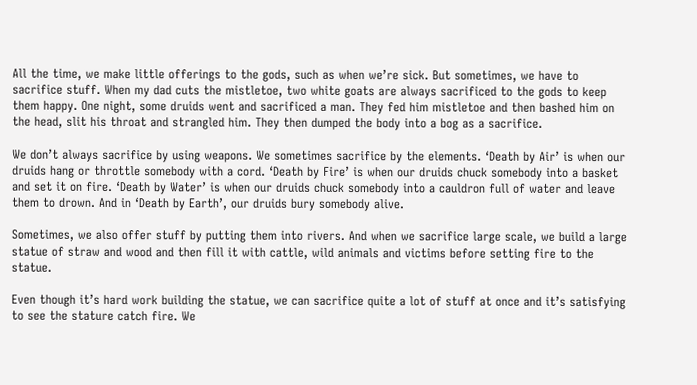All the time, we make little offerings to the gods, such as when we’re sick. But sometimes, we have to sacrifice stuff. When my dad cuts the mistletoe, two white goats are always sacrificed to the gods to keep them happy. One night, some druids went and sacrificed a man. They fed him mistletoe and then bashed him on the head, slit his throat and strangled him. They then dumped the body into a bog as a sacrifice.

We don’t always sacrifice by using weapons. We sometimes sacrifice by the elements. ‘Death by Air’ is when our druids hang or throttle somebody with a cord. ‘Death by Fire’ is when our druids chuck somebody into a basket and set it on fire. ‘Death by Water’ is when our druids chuck somebody into a cauldron full of water and leave them to drown. And in ‘Death by Earth’, our druids bury somebody alive.

Sometimes, we also offer stuff by putting them into rivers. And when we sacrifice large scale, we build a large statue of straw and wood and then fill it with cattle, wild animals and victims before setting fire to the statue.

Even though it’s hard work building the statue, we can sacrifice quite a lot of stuff at once and it’s satisfying to see the stature catch fire. We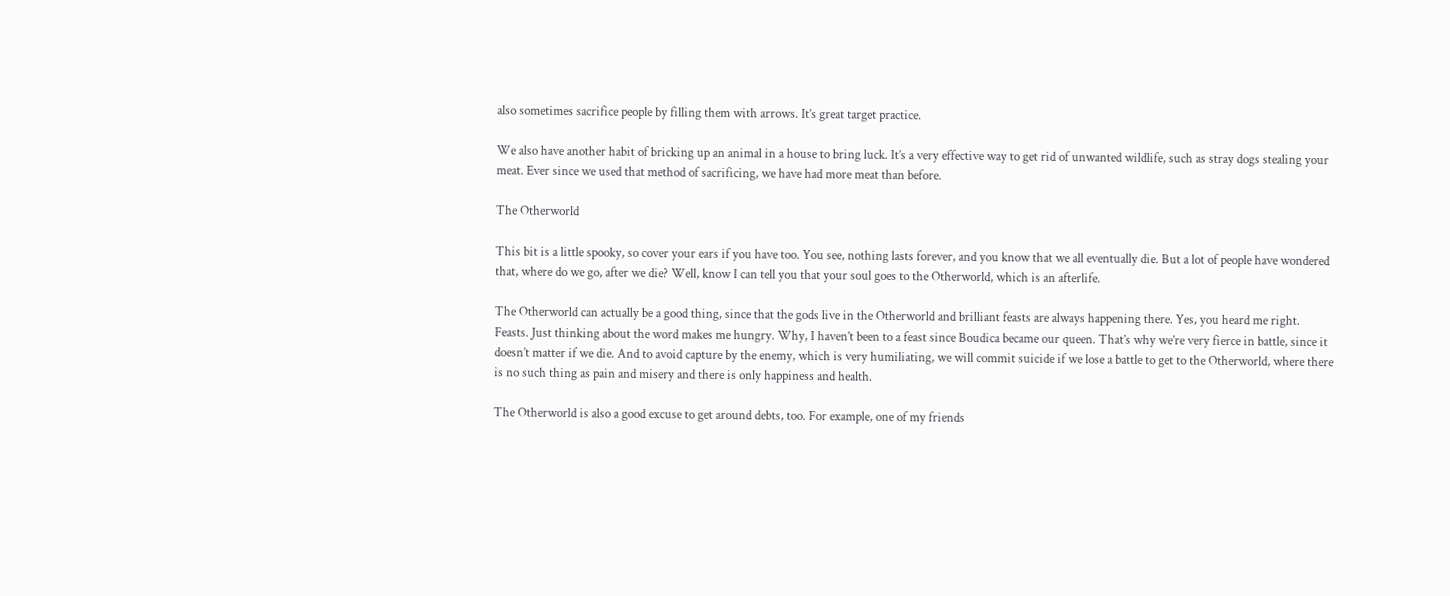also sometimes sacrifice people by filling them with arrows. It’s great target practice.

We also have another habit of bricking up an animal in a house to bring luck. It’s a very effective way to get rid of unwanted wildlife, such as stray dogs stealing your meat. Ever since we used that method of sacrificing, we have had more meat than before.

The Otherworld

This bit is a little spooky, so cover your ears if you have too. You see, nothing lasts forever, and you know that we all eventually die. But a lot of people have wondered that, where do we go, after we die? Well, know I can tell you that your soul goes to the Otherworld, which is an afterlife.

The Otherworld can actually be a good thing, since that the gods live in the Otherworld and brilliant feasts are always happening there. Yes, you heard me right. Feasts. Just thinking about the word makes me hungry. Why, I haven’t been to a feast since Boudica became our queen. That’s why we’re very fierce in battle, since it doesn’t matter if we die. And to avoid capture by the enemy, which is very humiliating, we will commit suicide if we lose a battle to get to the Otherworld, where there is no such thing as pain and misery and there is only happiness and health.

The Otherworld is also a good excuse to get around debts, too. For example, one of my friends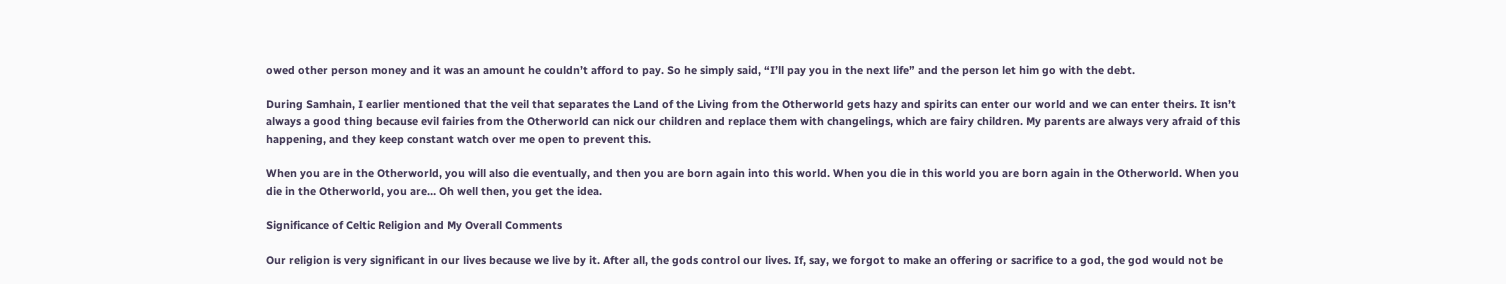owed other person money and it was an amount he couldn’t afford to pay. So he simply said, “I’ll pay you in the next life” and the person let him go with the debt.

During Samhain, I earlier mentioned that the veil that separates the Land of the Living from the Otherworld gets hazy and spirits can enter our world and we can enter theirs. It isn’t always a good thing because evil fairies from the Otherworld can nick our children and replace them with changelings, which are fairy children. My parents are always very afraid of this happening, and they keep constant watch over me open to prevent this.

When you are in the Otherworld, you will also die eventually, and then you are born again into this world. When you die in this world you are born again in the Otherworld. When you die in the Otherworld, you are… Oh well then, you get the idea.

Significance of Celtic Religion and My Overall Comments

Our religion is very significant in our lives because we live by it. After all, the gods control our lives. If, say, we forgot to make an offering or sacrifice to a god, the god would not be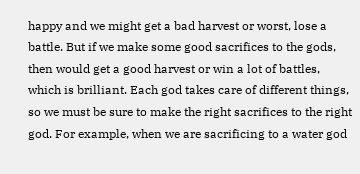happy and we might get a bad harvest or worst, lose a battle. But if we make some good sacrifices to the gods, then would get a good harvest or win a lot of battles, which is brilliant. Each god takes care of different things, so we must be sure to make the right sacrifices to the right god. For example, when we are sacrificing to a water god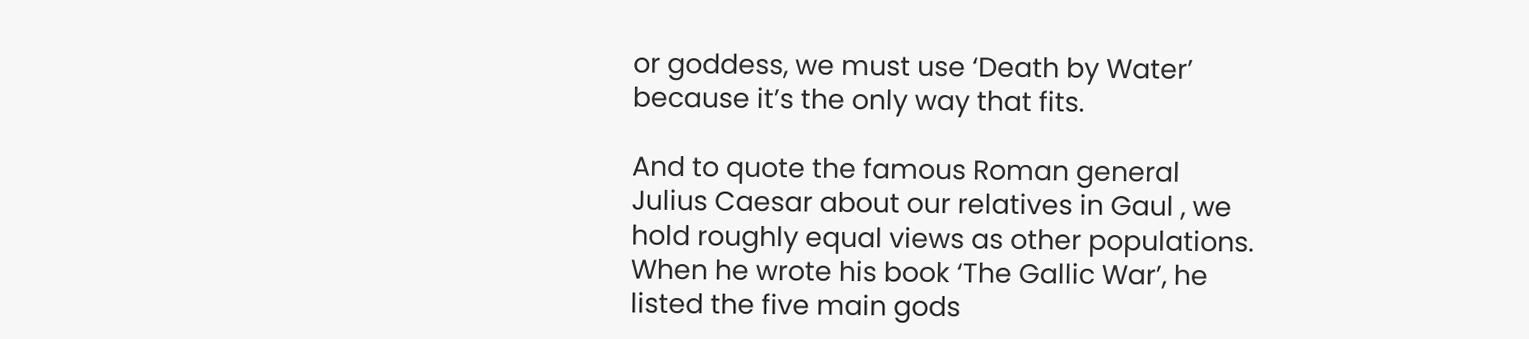or goddess, we must use ‘Death by Water’ because it’s the only way that fits.

And to quote the famous Roman general Julius Caesar about our relatives in Gaul , we hold roughly equal views as other populations. When he wrote his book ‘The Gallic War’, he listed the five main gods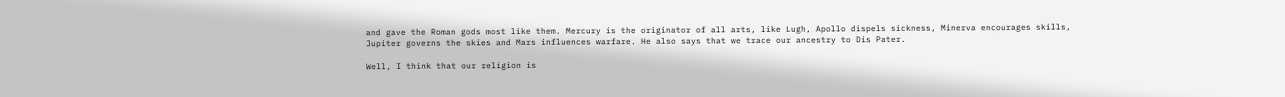and gave the Roman gods most like them. Mercury is the originator of all arts, like Lugh, Apollo dispels sickness, Minerva encourages skills, Jupiter governs the skies and Mars influences warfare. He also says that we trace our ancestry to Dis Pater.

Well, I think that our religion is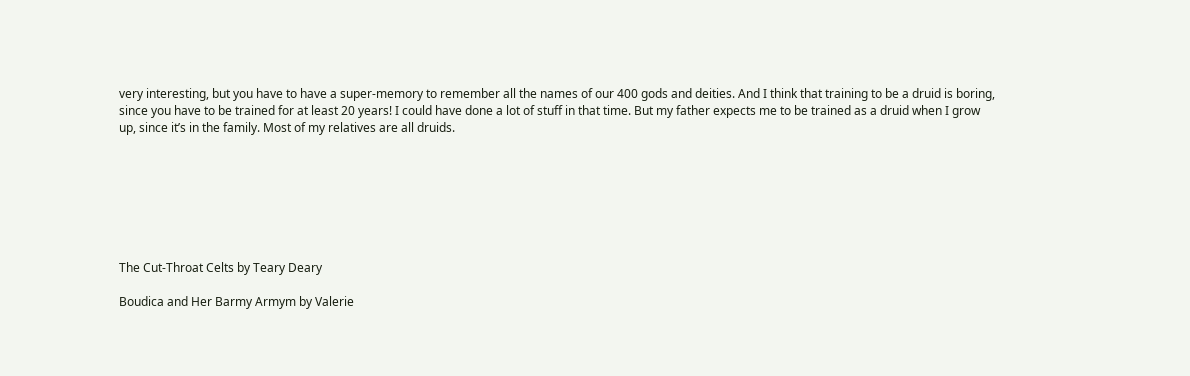very interesting, but you have to have a super-memory to remember all the names of our 400 gods and deities. And I think that training to be a druid is boring, since you have to be trained for at least 20 years! I could have done a lot of stuff in that time. But my father expects me to be trained as a druid when I grow up, since it’s in the family. Most of my relatives are all druids.







The Cut-Throat Celts by Teary Deary

Boudica and Her Barmy Armym by Valerie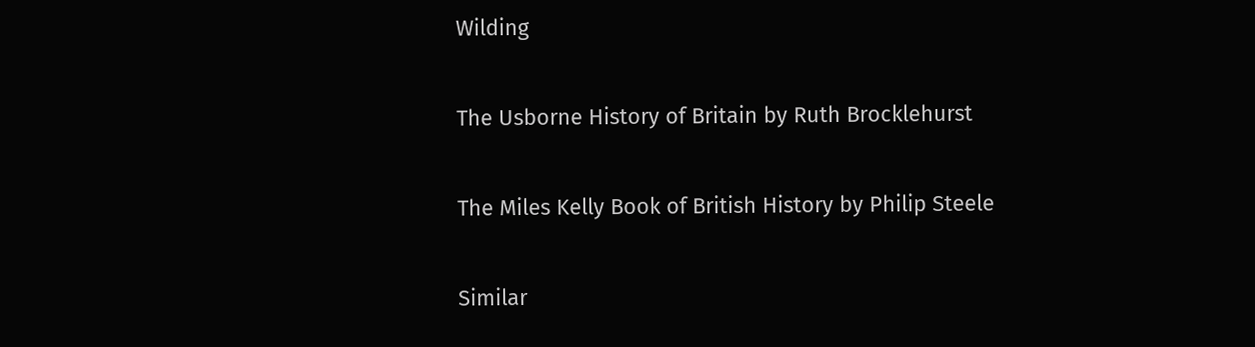Wilding

The Usborne History of Britain by Ruth Brocklehurst

The Miles Kelly Book of British History by Philip Steele

Similar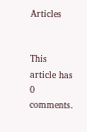Articles


This article has 0 comments.